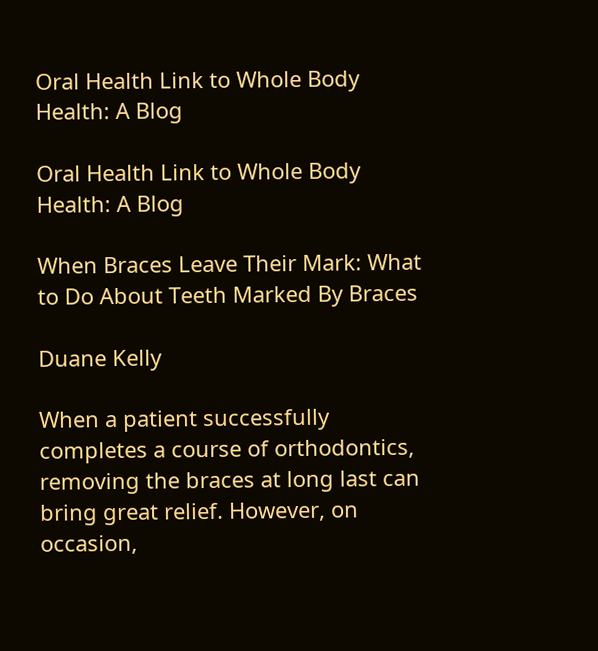Oral Health Link to Whole Body Health: A Blog

Oral Health Link to Whole Body Health: A Blog

When Braces Leave Their Mark: What to Do About Teeth Marked By Braces

Duane Kelly

When a patient successfully completes a course of orthodontics, removing the braces at long last can bring great relief. However, on occasion,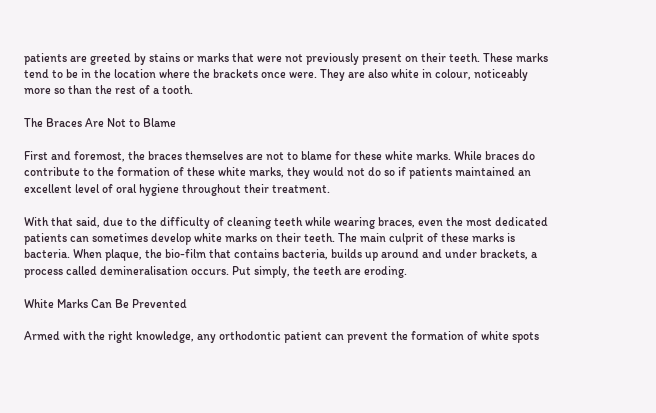patients are greeted by stains or marks that were not previously present on their teeth. These marks tend to be in the location where the brackets once were. They are also white in colour, noticeably more so than the rest of a tooth.

The Braces Are Not to Blame

First and foremost, the braces themselves are not to blame for these white marks. While braces do contribute to the formation of these white marks, they would not do so if patients maintained an excellent level of oral hygiene throughout their treatment.

With that said, due to the difficulty of cleaning teeth while wearing braces, even the most dedicated patients can sometimes develop white marks on their teeth. The main culprit of these marks is bacteria. When plaque, the bio-film that contains bacteria, builds up around and under brackets, a process called demineralisation occurs. Put simply, the teeth are eroding.

White Marks Can Be Prevented

Armed with the right knowledge, any orthodontic patient can prevent the formation of white spots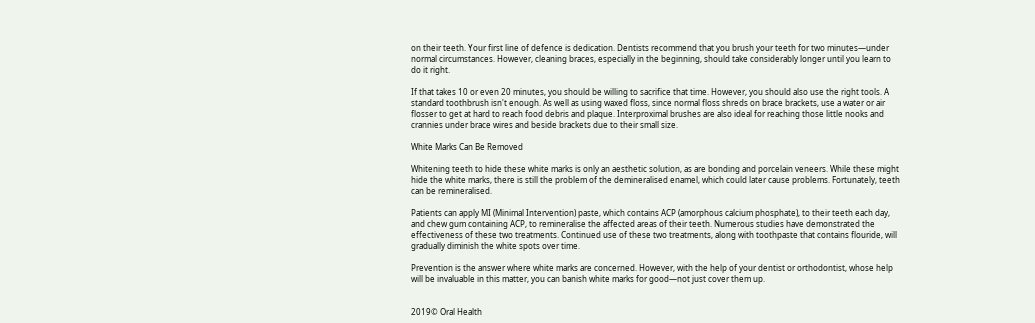on their teeth. Your first line of defence is dedication. Dentists recommend that you brush your teeth for two minutes—under normal circumstances. However, cleaning braces, especially in the beginning, should take considerably longer until you learn to do it right.

If that takes 10 or even 20 minutes, you should be willing to sacrifice that time. However, you should also use the right tools. A standard toothbrush isn't enough. As well as using waxed floss, since normal floss shreds on brace brackets, use a water or air flosser to get at hard to reach food debris and plaque. Interproximal brushes are also ideal for reaching those little nooks and crannies under brace wires and beside brackets due to their small size.

White Marks Can Be Removed

Whitening teeth to hide these white marks is only an aesthetic solution, as are bonding and porcelain veneers. While these might hide the white marks, there is still the problem of the demineralised enamel, which could later cause problems. Fortunately, teeth can be remineralised.

Patients can apply MI (Minimal Intervention) paste, which contains ACP (amorphous calcium phosphate), to their teeth each day, and chew gum containing ACP, to remineralise the affected areas of their teeth. Numerous studies have demonstrated the effectiveness of these two treatments. Continued use of these two treatments, along with toothpaste that contains flouride, will gradually diminish the white spots over time.

Prevention is the answer where white marks are concerned. However, with the help of your dentist or orthodontist, whose help will be invaluable in this matter, you can banish white marks for good—not just cover them up.


2019© Oral Health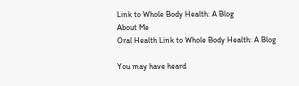Link to Whole Body Health: A Blog
About Me
Oral Health Link to Whole Body Health: A Blog

You may have heard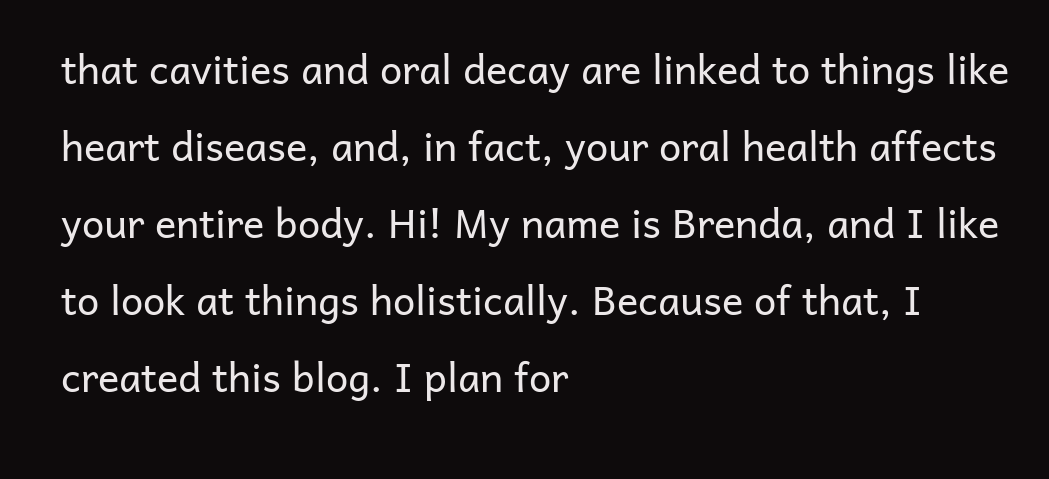that cavities and oral decay are linked to things like heart disease, and, in fact, your oral health affects your entire body. Hi! My name is Brenda, and I like to look at things holistically. Because of that, I created this blog. I plan for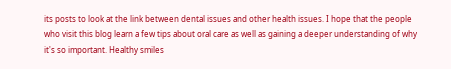its posts to look at the link between dental issues and other health issues. I hope that the people who visit this blog learn a few tips about oral care as well as gaining a deeper understanding of why it's so important. Healthy smiles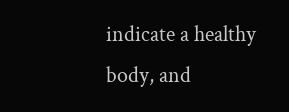indicate a healthy body, and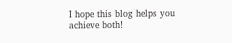I hope this blog helps you achieve both!